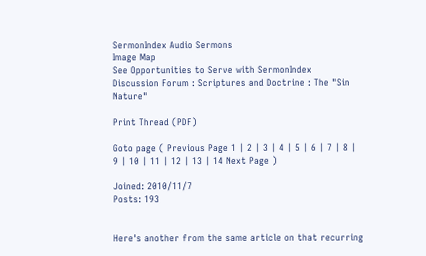SermonIndex Audio Sermons
Image Map
See Opportunities to Serve with SermonIndex
Discussion Forum : Scriptures and Doctrine : The "Sin Nature"

Print Thread (PDF)

Goto page ( Previous Page 1 | 2 | 3 | 4 | 5 | 6 | 7 | 8 | 9 | 10 | 11 | 12 | 13 | 14 Next Page )

Joined: 2010/11/7
Posts: 193


Here's another from the same article on that recurring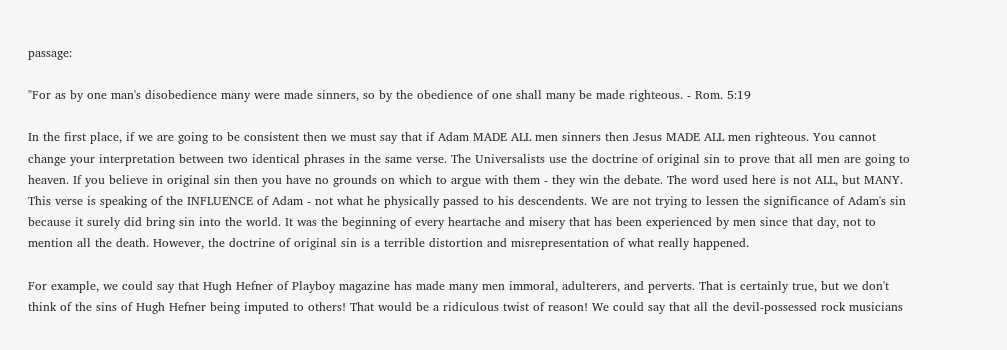passage:

"For as by one man's disobedience many were made sinners, so by the obedience of one shall many be made righteous. - Rom. 5:19

In the first place, if we are going to be consistent then we must say that if Adam MADE ALL men sinners then Jesus MADE ALL men righteous. You cannot change your interpretation between two identical phrases in the same verse. The Universalists use the doctrine of original sin to prove that all men are going to heaven. If you believe in original sin then you have no grounds on which to argue with them - they win the debate. The word used here is not ALL, but MANY. This verse is speaking of the INFLUENCE of Adam - not what he physically passed to his descendents. We are not trying to lessen the significance of Adam's sin because it surely did bring sin into the world. It was the beginning of every heartache and misery that has been experienced by men since that day, not to mention all the death. However, the doctrine of original sin is a terrible distortion and misrepresentation of what really happened.

For example, we could say that Hugh Hefner of Playboy magazine has made many men immoral, adulterers, and perverts. That is certainly true, but we don't think of the sins of Hugh Hefner being imputed to others! That would be a ridiculous twist of reason! We could say that all the devil-possessed rock musicians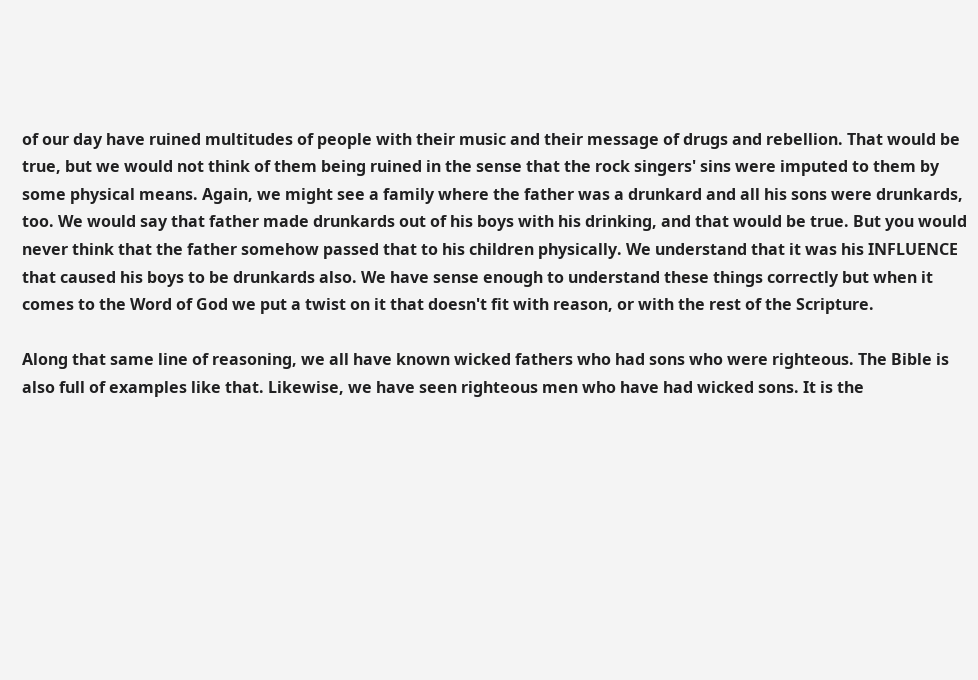of our day have ruined multitudes of people with their music and their message of drugs and rebellion. That would be true, but we would not think of them being ruined in the sense that the rock singers' sins were imputed to them by some physical means. Again, we might see a family where the father was a drunkard and all his sons were drunkards, too. We would say that father made drunkards out of his boys with his drinking, and that would be true. But you would never think that the father somehow passed that to his children physically. We understand that it was his INFLUENCE that caused his boys to be drunkards also. We have sense enough to understand these things correctly but when it comes to the Word of God we put a twist on it that doesn't fit with reason, or with the rest of the Scripture.

Along that same line of reasoning, we all have known wicked fathers who had sons who were righteous. The Bible is also full of examples like that. Likewise, we have seen righteous men who have had wicked sons. It is the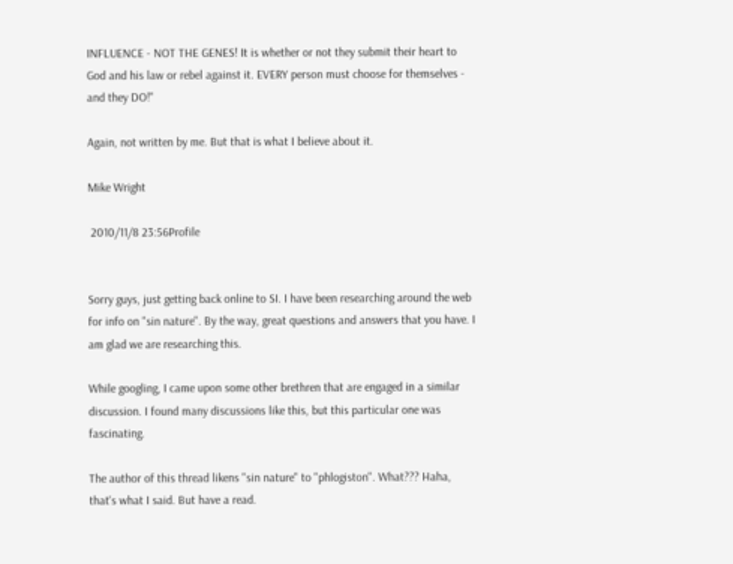INFLUENCE - NOT THE GENES! It is whether or not they submit their heart to God and his law or rebel against it. EVERY person must choose for themselves - and they DO!"

Again, not written by me. But that is what I believe about it.

Mike Wright

 2010/11/8 23:56Profile


Sorry guys, just getting back online to SI. I have been researching around the web for info on "sin nature". By the way, great questions and answers that you have. I am glad we are researching this.

While googling, I came upon some other brethren that are engaged in a similar discussion. I found many discussions like this, but this particular one was fascinating.

The author of this thread likens "sin nature" to "phlogiston". What??? Haha, that's what I said. But have a read.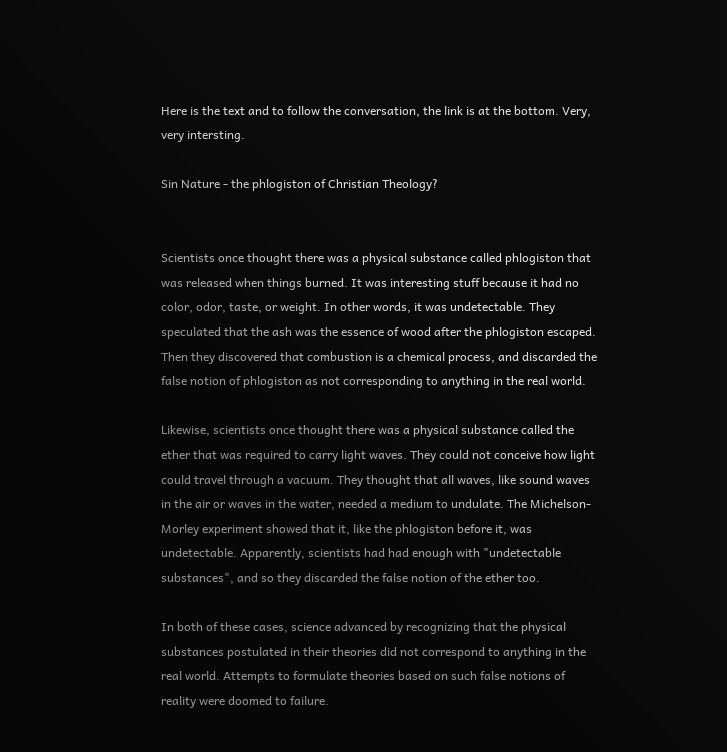Here is the text and to follow the conversation, the link is at the bottom. Very, very intersting.

Sin Nature - the phlogiston of Christian Theology?


Scientists once thought there was a physical substance called phlogiston that was released when things burned. It was interesting stuff because it had no color, odor, taste, or weight. In other words, it was undetectable. They speculated that the ash was the essence of wood after the phlogiston escaped. Then they discovered that combustion is a chemical process, and discarded the false notion of phlogiston as not corresponding to anything in the real world.

Likewise, scientists once thought there was a physical substance called the ether that was required to carry light waves. They could not conceive how light could travel through a vacuum. They thought that all waves, like sound waves in the air or waves in the water, needed a medium to undulate. The Michelson-Morley experiment showed that it, like the phlogiston before it, was undetectable. Apparently, scientists had had enough with "undetectable substances", and so they discarded the false notion of the ether too.

In both of these cases, science advanced by recognizing that the physical substances postulated in their theories did not correspond to anything in the real world. Attempts to formulate theories based on such false notions of reality were doomed to failure.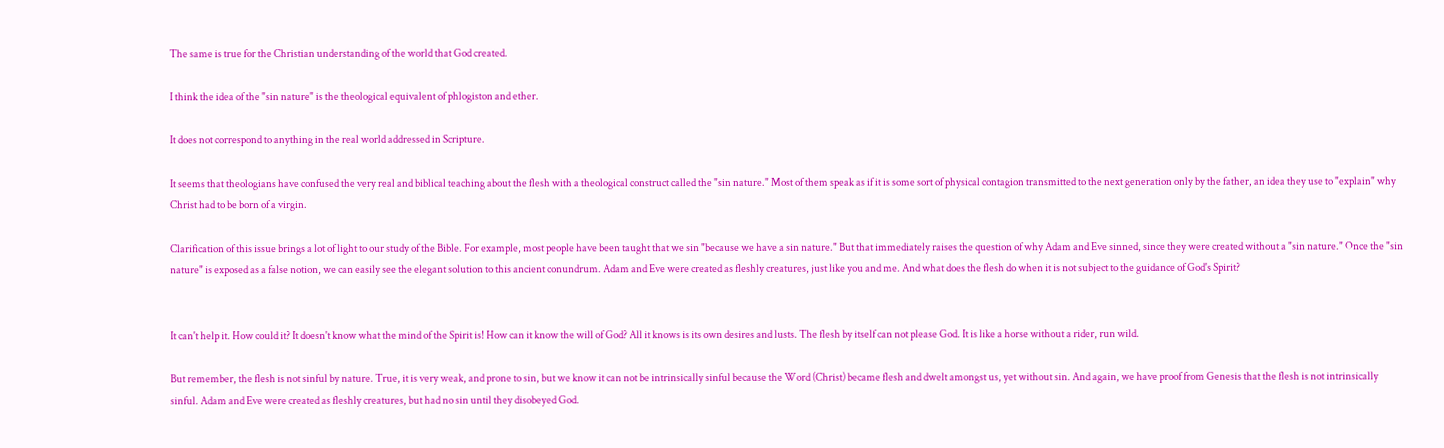The same is true for the Christian understanding of the world that God created.

I think the idea of the "sin nature" is the theological equivalent of phlogiston and ether.

It does not correspond to anything in the real world addressed in Scripture.

It seems that theologians have confused the very real and biblical teaching about the flesh with a theological construct called the "sin nature." Most of them speak as if it is some sort of physical contagion transmitted to the next generation only by the father, an idea they use to "explain" why Christ had to be born of a virgin.

Clarification of this issue brings a lot of light to our study of the Bible. For example, most people have been taught that we sin "because we have a sin nature." But that immediately raises the question of why Adam and Eve sinned, since they were created without a "sin nature." Once the "sin nature" is exposed as a false notion, we can easily see the elegant solution to this ancient conundrum. Adam and Eve were created as fleshly creatures, just like you and me. And what does the flesh do when it is not subject to the guidance of God's Spirit?


It can't help it. How could it? It doesn't know what the mind of the Spirit is! How can it know the will of God? All it knows is its own desires and lusts. The flesh by itself can not please God. It is like a horse without a rider, run wild.

But remember, the flesh is not sinful by nature. True, it is very weak, and prone to sin, but we know it can not be intrinsically sinful because the Word (Christ) became flesh and dwelt amongst us, yet without sin. And again, we have proof from Genesis that the flesh is not intrinsically sinful. Adam and Eve were created as fleshly creatures, but had no sin until they disobeyed God.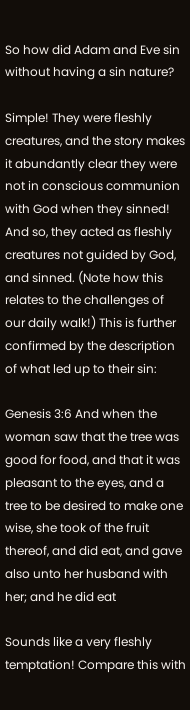So how did Adam and Eve sin without having a sin nature?

Simple! They were fleshly creatures, and the story makes it abundantly clear they were not in conscious communion with God when they sinned! And so, they acted as fleshly creatures not guided by God, and sinned. (Note how this relates to the challenges of our daily walk!) This is further confirmed by the description of what led up to their sin:

Genesis 3:6 And when the woman saw that the tree was good for food, and that it was pleasant to the eyes, and a tree to be desired to make one wise, she took of the fruit thereof, and did eat, and gave also unto her husband with her; and he did eat

Sounds like a very fleshly temptation! Compare this with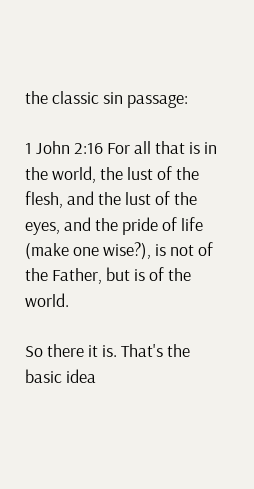the classic sin passage:

1 John 2:16 For all that is in the world, the lust of the flesh, and the lust of the eyes, and the pride of life (make one wise?), is not of the Father, but is of the world.

So there it is. That's the basic idea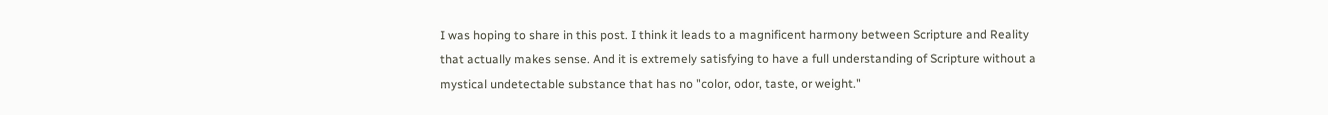I was hoping to share in this post. I think it leads to a magnificent harmony between Scripture and Reality that actually makes sense. And it is extremely satisfying to have a full understanding of Scripture without a mystical undetectable substance that has no "color, odor, taste, or weight."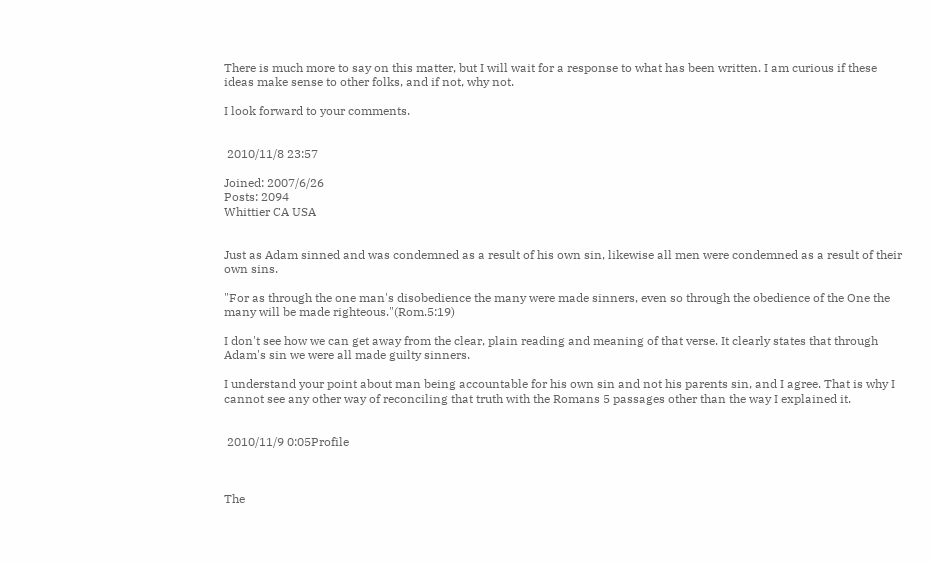There is much more to say on this matter, but I will wait for a response to what has been written. I am curious if these ideas make sense to other folks, and if not, why not.

I look forward to your comments.


 2010/11/8 23:57

Joined: 2007/6/26
Posts: 2094
Whittier CA USA


Just as Adam sinned and was condemned as a result of his own sin, likewise all men were condemned as a result of their own sins.

"For as through the one man's disobedience the many were made sinners, even so through the obedience of the One the many will be made righteous."(Rom.5:19)

I don't see how we can get away from the clear, plain reading and meaning of that verse. It clearly states that through Adam's sin we were all made guilty sinners.

I understand your point about man being accountable for his own sin and not his parents sin, and I agree. That is why I cannot see any other way of reconciling that truth with the Romans 5 passages other than the way I explained it.


 2010/11/9 0:05Profile



The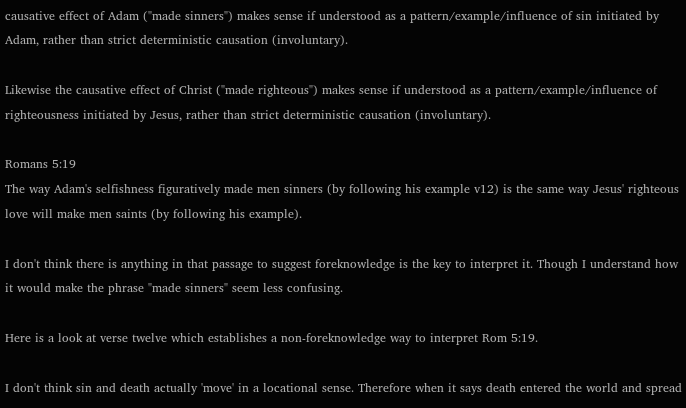causative effect of Adam ("made sinners") makes sense if understood as a pattern/example/influence of sin initiated by Adam, rather than strict deterministic causation (involuntary).

Likewise the causative effect of Christ ("made righteous") makes sense if understood as a pattern/example/influence of righteousness initiated by Jesus, rather than strict deterministic causation (involuntary).

Romans 5:19
The way Adam's selfishness figuratively made men sinners (by following his example v12) is the same way Jesus' righteous love will make men saints (by following his example).

I don't think there is anything in that passage to suggest foreknowledge is the key to interpret it. Though I understand how it would make the phrase "made sinners" seem less confusing.

Here is a look at verse twelve which establishes a non-foreknowledge way to interpret Rom 5:19.

I don't think sin and death actually 'move' in a locational sense. Therefore when it says death entered the world and spread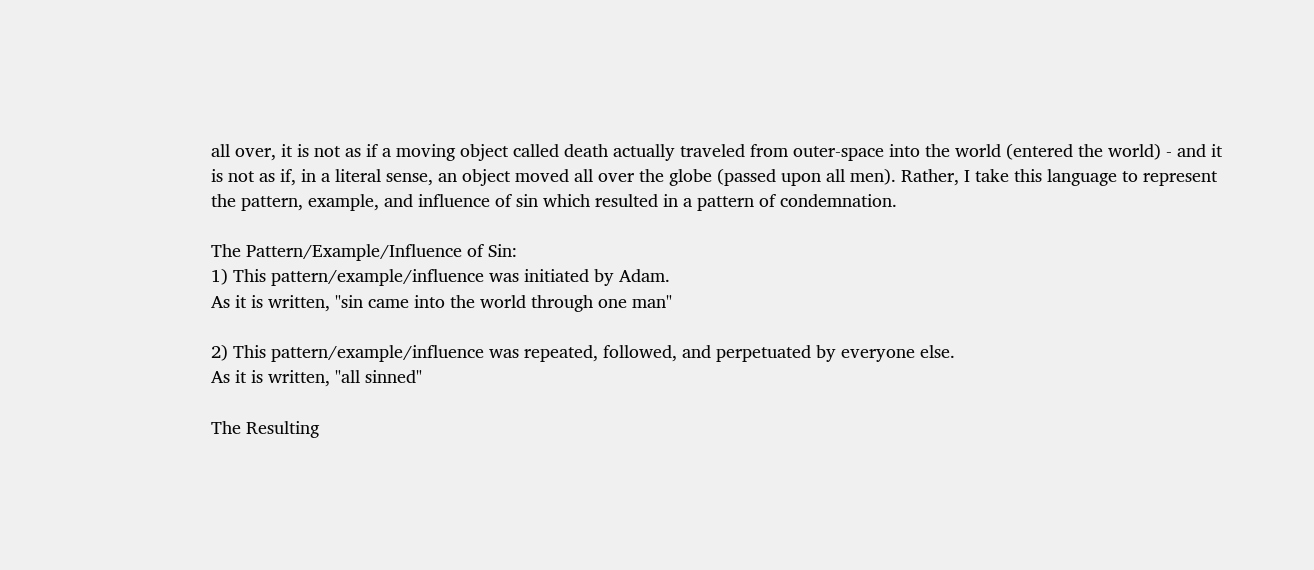all over, it is not as if a moving object called death actually traveled from outer-space into the world (entered the world) - and it is not as if, in a literal sense, an object moved all over the globe (passed upon all men). Rather, I take this language to represent the pattern, example, and influence of sin which resulted in a pattern of condemnation.

The Pattern/Example/Influence of Sin:
1) This pattern/example/influence was initiated by Adam.
As it is written, "sin came into the world through one man"

2) This pattern/example/influence was repeated, followed, and perpetuated by everyone else.
As it is written, "all sinned"

The Resulting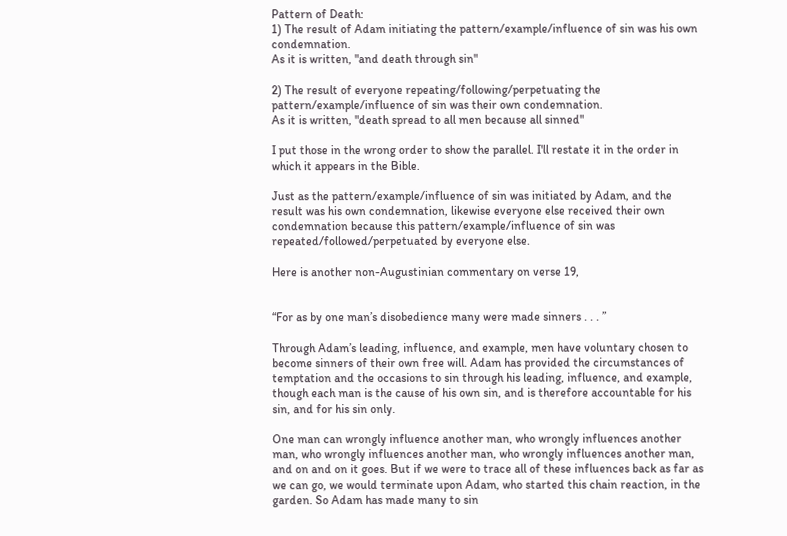Pattern of Death:
1) The result of Adam initiating the pattern/example/influence of sin was his own condemnation.
As it is written, "and death through sin"

2) The result of everyone repeating/following/perpetuating the pattern/example/influence of sin was their own condemnation.
As it is written, "death spread to all men because all sinned"

I put those in the wrong order to show the parallel. I'll restate it in the order in which it appears in the Bible.

Just as the pattern/example/influence of sin was initiated by Adam, and the result was his own condemnation, likewise everyone else received their own condemnation because this pattern/example/influence of sin was repeated/followed/perpetuated by everyone else.

Here is another non-Augustinian commentary on verse 19,


“For as by one man’s disobedience many were made sinners . . . ”

Through Adam’s leading, influence, and example, men have voluntary chosen to become sinners of their own free will. Adam has provided the circumstances of temptation and the occasions to sin through his leading, influence, and example, though each man is the cause of his own sin, and is therefore accountable for his sin, and for his sin only.

One man can wrongly influence another man, who wrongly influences another man, who wrongly influences another man, who wrongly influences another man, and on and on it goes. But if we were to trace all of these influences back as far as we can go, we would terminate upon Adam, who started this chain reaction, in the garden. So Adam has made many to sin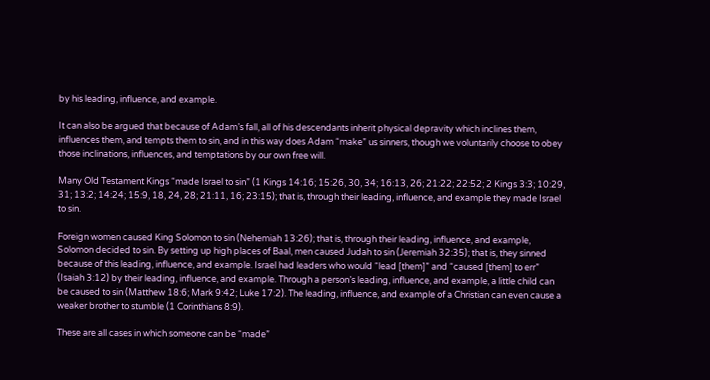by his leading, influence, and example.

It can also be argued that because of Adam’s fall, all of his descendants inherit physical depravity which inclines them, influences them, and tempts them to sin, and in this way does Adam “make” us sinners, though we voluntarily choose to obey those inclinations, influences, and temptations by our own free will.

Many Old Testament Kings “made Israel to sin” (1 Kings 14:16; 15:26, 30, 34; 16:13, 26; 21:22; 22:52; 2 Kings 3:3; 10:29, 31; 13:2; 14:24; 15:9, 18, 24, 28; 21:11, 16; 23:15); that is, through their leading, influence, and example they made Israel to sin.

Foreign women caused King Solomon to sin (Nehemiah 13:26); that is, through their leading, influence, and example, Solomon decided to sin. By setting up high places of Baal, men caused Judah to sin (Jeremiah 32:35); that is, they sinned because of this leading, influence, and example. Israel had leaders who would “lead [them]” and “caused [them] to err” (Isaiah 3:12) by their leading, influence, and example. Through a person’s leading, influence, and example, a little child can be caused to sin (Matthew 18:6; Mark 9:42; Luke 17:2). The leading, influence, and example of a Christian can even cause a weaker brother to stumble (1 Corinthians 8:9).

These are all cases in which someone can be “made”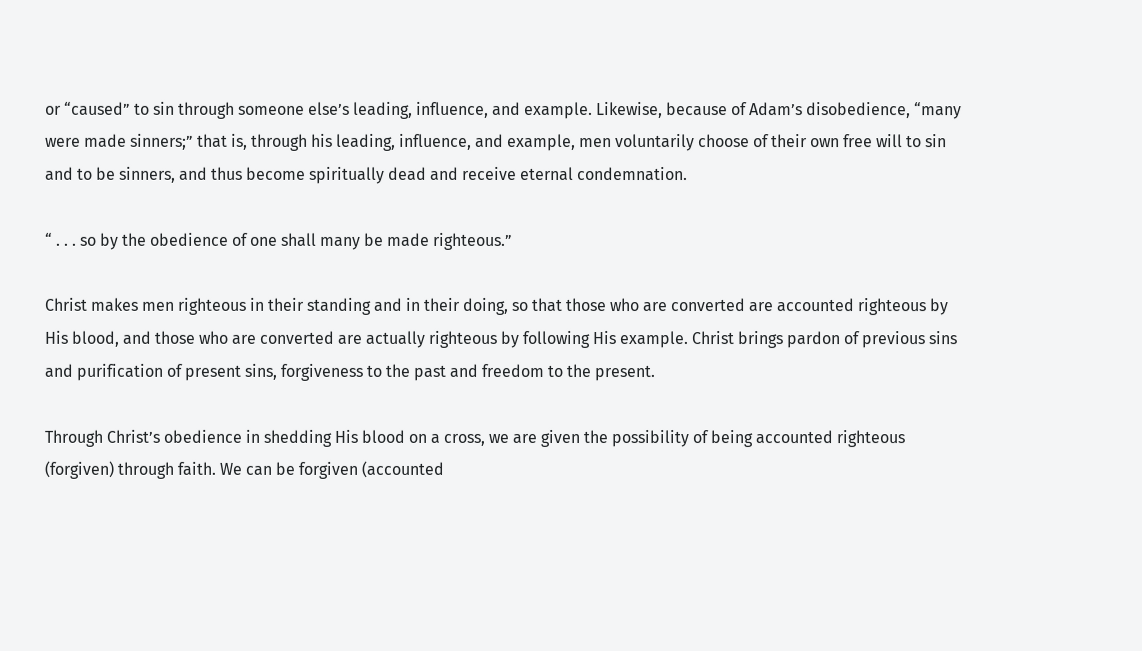or “caused” to sin through someone else’s leading, influence, and example. Likewise, because of Adam’s disobedience, “many were made sinners;” that is, through his leading, influence, and example, men voluntarily choose of their own free will to sin and to be sinners, and thus become spiritually dead and receive eternal condemnation.

“ . . . so by the obedience of one shall many be made righteous.”

Christ makes men righteous in their standing and in their doing, so that those who are converted are accounted righteous by His blood, and those who are converted are actually righteous by following His example. Christ brings pardon of previous sins and purification of present sins, forgiveness to the past and freedom to the present.

Through Christ’s obedience in shedding His blood on a cross, we are given the possibility of being accounted righteous (forgiven) through faith. We can be forgiven (accounted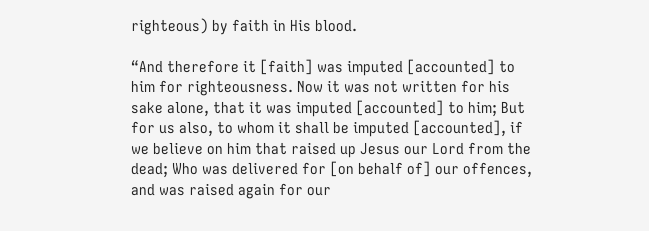righteous) by faith in His blood.

“And therefore it [faith] was imputed [accounted] to him for righteousness. Now it was not written for his sake alone, that it was imputed [accounted] to him; But for us also, to whom it shall be imputed [accounted], if we believe on him that raised up Jesus our Lord from the dead; Who was delivered for [on behalf of] our offences, and was raised again for our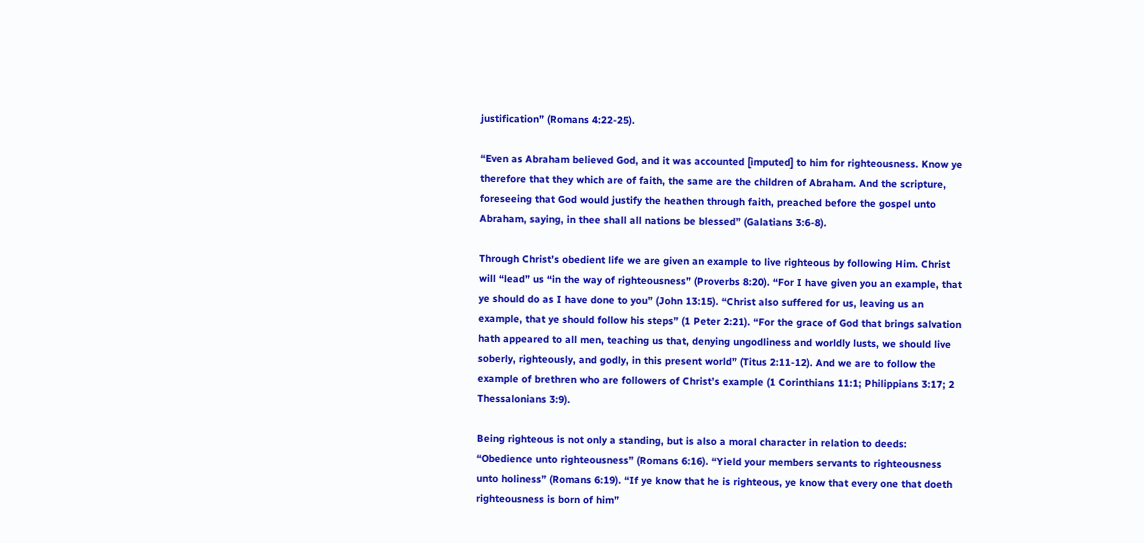justification” (Romans 4:22-25).

“Even as Abraham believed God, and it was accounted [imputed] to him for righteousness. Know ye therefore that they which are of faith, the same are the children of Abraham. And the scripture, foreseeing that God would justify the heathen through faith, preached before the gospel unto Abraham, saying, in thee shall all nations be blessed” (Galatians 3:6-8).

Through Christ’s obedient life we are given an example to live righteous by following Him. Christ will “lead” us “in the way of righteousness” (Proverbs 8:20). “For I have given you an example, that ye should do as I have done to you” (John 13:15). “Christ also suffered for us, leaving us an example, that ye should follow his steps” (1 Peter 2:21). “For the grace of God that brings salvation hath appeared to all men, teaching us that, denying ungodliness and worldly lusts, we should live soberly, righteously, and godly, in this present world” (Titus 2:11-12). And we are to follow the example of brethren who are followers of Christ’s example (1 Corinthians 11:1; Philippians 3:17; 2 Thessalonians 3:9).

Being righteous is not only a standing, but is also a moral character in relation to deeds: “Obedience unto righteousness” (Romans 6:16). “Yield your members servants to righteousness unto holiness” (Romans 6:19). “If ye know that he is righteous, ye know that every one that doeth righteousness is born of him”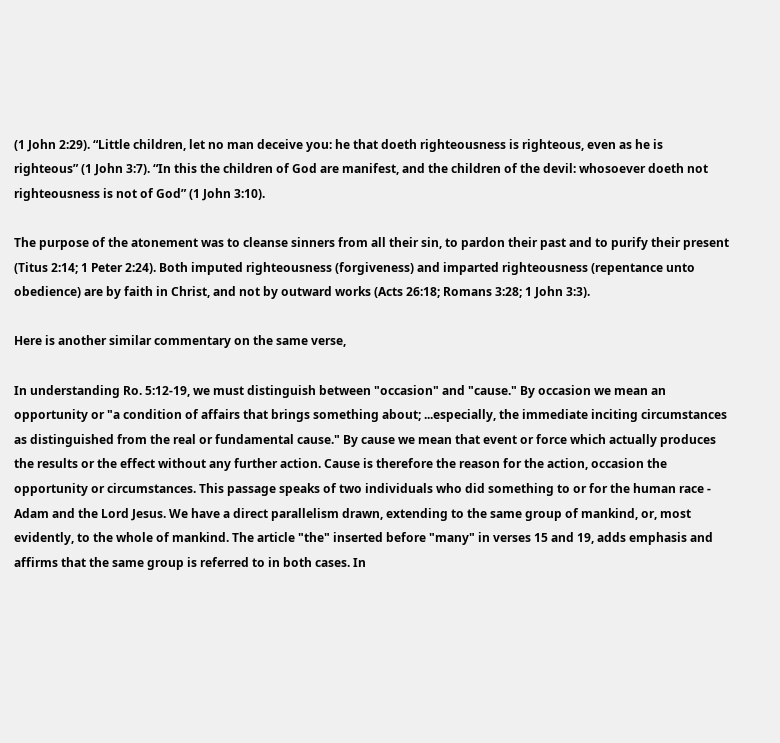(1 John 2:29). “Little children, let no man deceive you: he that doeth righteousness is righteous, even as he is righteous” (1 John 3:7). “In this the children of God are manifest, and the children of the devil: whosoever doeth not righteousness is not of God” (1 John 3:10).

The purpose of the atonement was to cleanse sinners from all their sin, to pardon their past and to purify their present (Titus 2:14; 1 Peter 2:24). Both imputed righteousness (forgiveness) and imparted righteousness (repentance unto obedience) are by faith in Christ, and not by outward works (Acts 26:18; Romans 3:28; 1 John 3:3).

Here is another similar commentary on the same verse,

In understanding Ro. 5:12-19, we must distinguish between "occasion" and "cause." By occasion we mean an opportunity or "a condition of affairs that brings something about; ...especially, the immediate inciting circumstances as distinguished from the real or fundamental cause." By cause we mean that event or force which actually produces the results or the effect without any further action. Cause is therefore the reason for the action, occasion the opportunity or circumstances. This passage speaks of two individuals who did something to or for the human race - Adam and the Lord Jesus. We have a direct parallelism drawn, extending to the same group of mankind, or, most evidently, to the whole of mankind. The article "the" inserted before "many" in verses 15 and 19, adds emphasis and affirms that the same group is referred to in both cases. In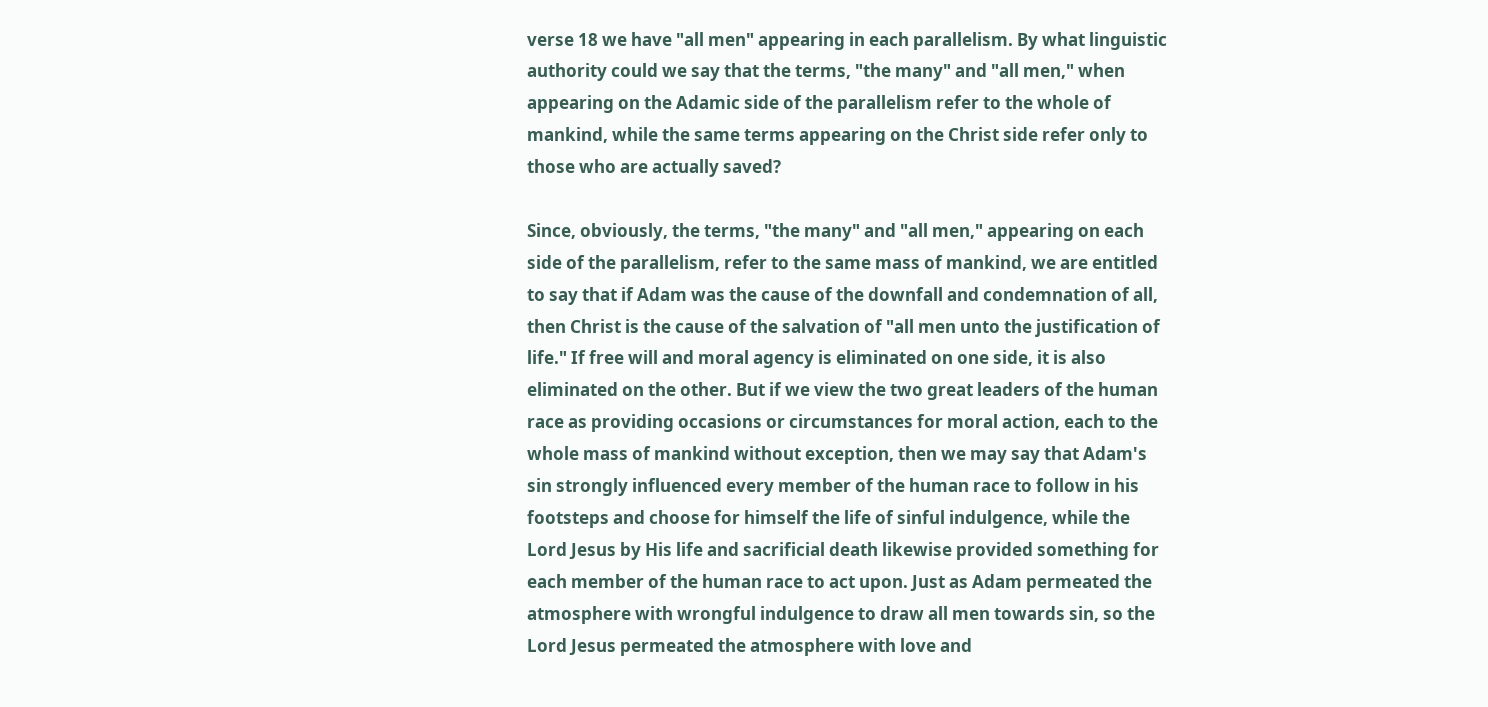verse 18 we have "all men" appearing in each parallelism. By what linguistic authority could we say that the terms, "the many" and "all men," when appearing on the Adamic side of the parallelism refer to the whole of mankind, while the same terms appearing on the Christ side refer only to those who are actually saved?

Since, obviously, the terms, "the many" and "all men," appearing on each side of the parallelism, refer to the same mass of mankind, we are entitled to say that if Adam was the cause of the downfall and condemnation of all, then Christ is the cause of the salvation of "all men unto the justification of life." If free will and moral agency is eliminated on one side, it is also eliminated on the other. But if we view the two great leaders of the human race as providing occasions or circumstances for moral action, each to the whole mass of mankind without exception, then we may say that Adam's sin strongly influenced every member of the human race to follow in his footsteps and choose for himself the life of sinful indulgence, while the Lord Jesus by His life and sacrificial death likewise provided something for each member of the human race to act upon. Just as Adam permeated the atmosphere with wrongful indulgence to draw all men towards sin, so the Lord Jesus permeated the atmosphere with love and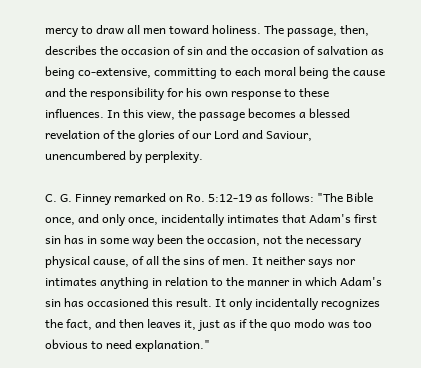mercy to draw all men toward holiness. The passage, then, describes the occasion of sin and the occasion of salvation as being co-extensive, committing to each moral being the cause and the responsibility for his own response to these influences. In this view, the passage becomes a blessed revelation of the glories of our Lord and Saviour, unencumbered by perplexity.

C. G. Finney remarked on Ro. 5:12-19 as follows: "The Bible once, and only once, incidentally intimates that Adam's first sin has in some way been the occasion, not the necessary physical cause, of all the sins of men. It neither says nor intimates anything in relation to the manner in which Adam's sin has occasioned this result. It only incidentally recognizes the fact, and then leaves it, just as if the quo modo was too obvious to need explanation."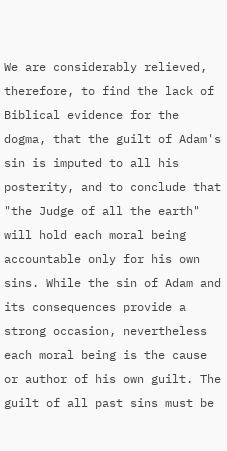We are considerably relieved, therefore, to find the lack of Biblical evidence for the dogma, that the guilt of Adam's sin is imputed to all his posterity, and to conclude that "the Judge of all the earth" will hold each moral being accountable only for his own sins. While the sin of Adam and its consequences provide a strong occasion, nevertheless each moral being is the cause or author of his own guilt. The guilt of all past sins must be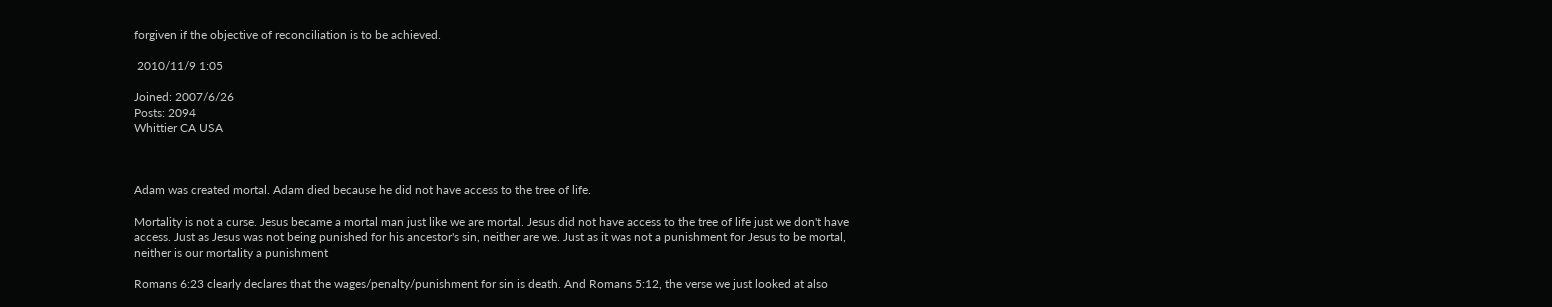forgiven if the objective of reconciliation is to be achieved.

 2010/11/9 1:05

Joined: 2007/6/26
Posts: 2094
Whittier CA USA



Adam was created mortal. Adam died because he did not have access to the tree of life.

Mortality is not a curse. Jesus became a mortal man just like we are mortal. Jesus did not have access to the tree of life just we don't have access. Just as Jesus was not being punished for his ancestor's sin, neither are we. Just as it was not a punishment for Jesus to be mortal, neither is our mortality a punishment

Romans 6:23 clearly declares that the wages/penalty/punishment for sin is death. And Romans 5:12, the verse we just looked at also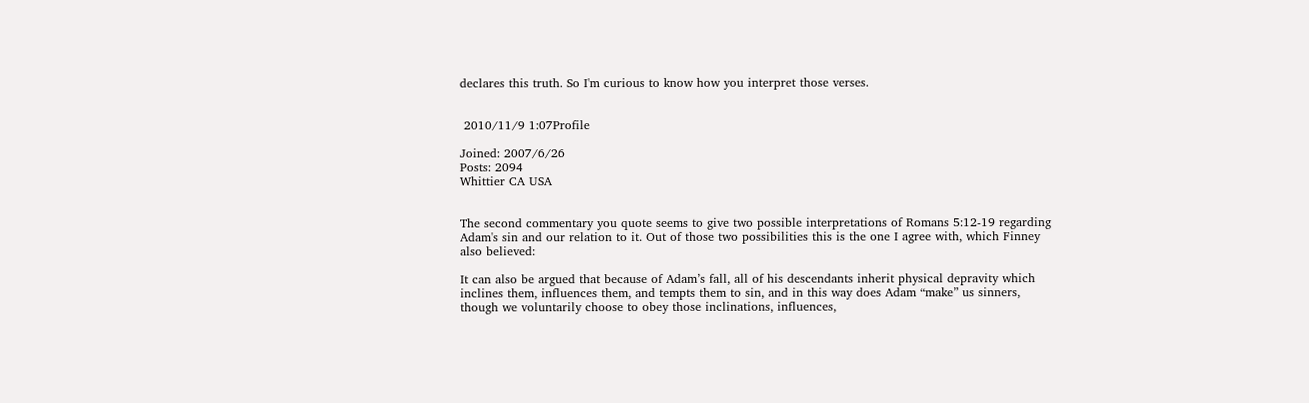declares this truth. So I'm curious to know how you interpret those verses.


 2010/11/9 1:07Profile

Joined: 2007/6/26
Posts: 2094
Whittier CA USA


The second commentary you quote seems to give two possible interpretations of Romans 5:12-19 regarding Adam's sin and our relation to it. Out of those two possibilities this is the one I agree with, which Finney also believed:

It can also be argued that because of Adam’s fall, all of his descendants inherit physical depravity which inclines them, influences them, and tempts them to sin, and in this way does Adam “make” us sinners, though we voluntarily choose to obey those inclinations, influences,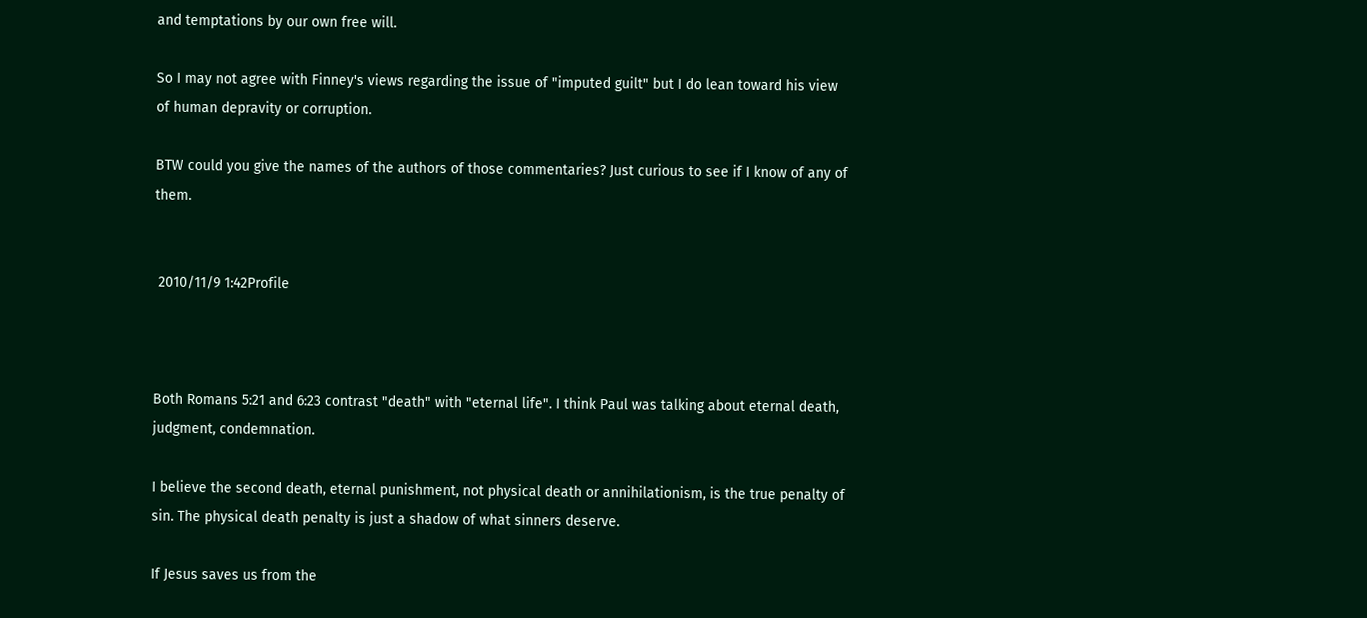and temptations by our own free will.

So I may not agree with Finney's views regarding the issue of "imputed guilt" but I do lean toward his view of human depravity or corruption.

BTW could you give the names of the authors of those commentaries? Just curious to see if I know of any of them.


 2010/11/9 1:42Profile



Both Romans 5:21 and 6:23 contrast "death" with "eternal life". I think Paul was talking about eternal death, judgment, condemnation.

I believe the second death, eternal punishment, not physical death or annihilationism, is the true penalty of sin. The physical death penalty is just a shadow of what sinners deserve.

If Jesus saves us from the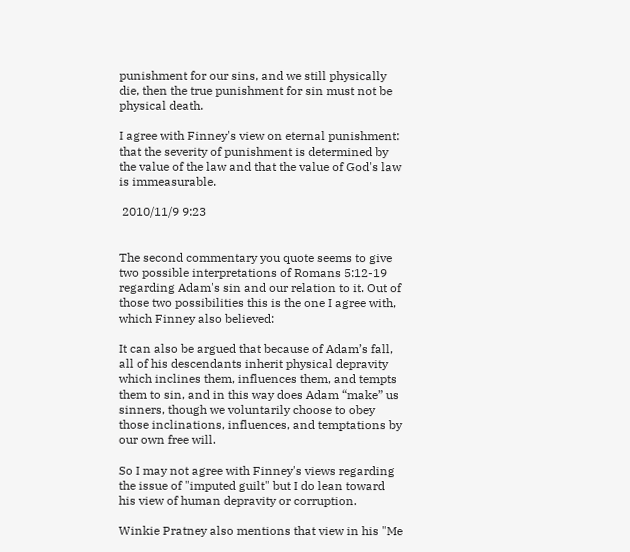punishment for our sins, and we still physically die, then the true punishment for sin must not be physical death.

I agree with Finney's view on eternal punishment: that the severity of punishment is determined by the value of the law and that the value of God's law is immeasurable.

 2010/11/9 9:23


The second commentary you quote seems to give two possible interpretations of Romans 5:12-19 regarding Adam's sin and our relation to it. Out of those two possibilities this is the one I agree with, which Finney also believed:

It can also be argued that because of Adam’s fall, all of his descendants inherit physical depravity which inclines them, influences them, and tempts them to sin, and in this way does Adam “make” us sinners, though we voluntarily choose to obey those inclinations, influences, and temptations by our own free will.

So I may not agree with Finney's views regarding the issue of "imputed guilt" but I do lean toward his view of human depravity or corruption.

Winkie Pratney also mentions that view in his "Me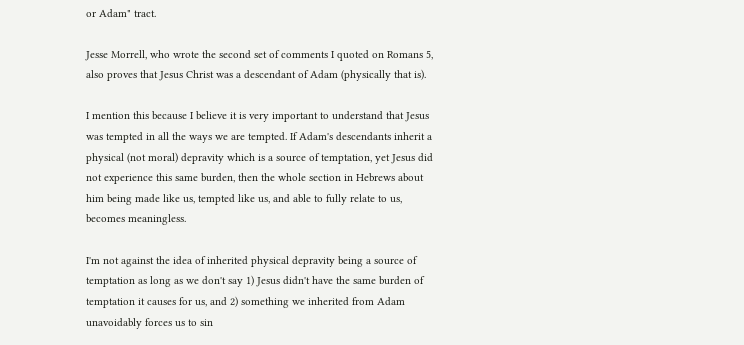or Adam" tract.

Jesse Morrell, who wrote the second set of comments I quoted on Romans 5, also proves that Jesus Christ was a descendant of Adam (physically that is).

I mention this because I believe it is very important to understand that Jesus was tempted in all the ways we are tempted. If Adam's descendants inherit a physical (not moral) depravity which is a source of temptation, yet Jesus did not experience this same burden, then the whole section in Hebrews about him being made like us, tempted like us, and able to fully relate to us, becomes meaningless.

I'm not against the idea of inherited physical depravity being a source of temptation as long as we don't say 1) Jesus didn't have the same burden of temptation it causes for us, and 2) something we inherited from Adam unavoidably forces us to sin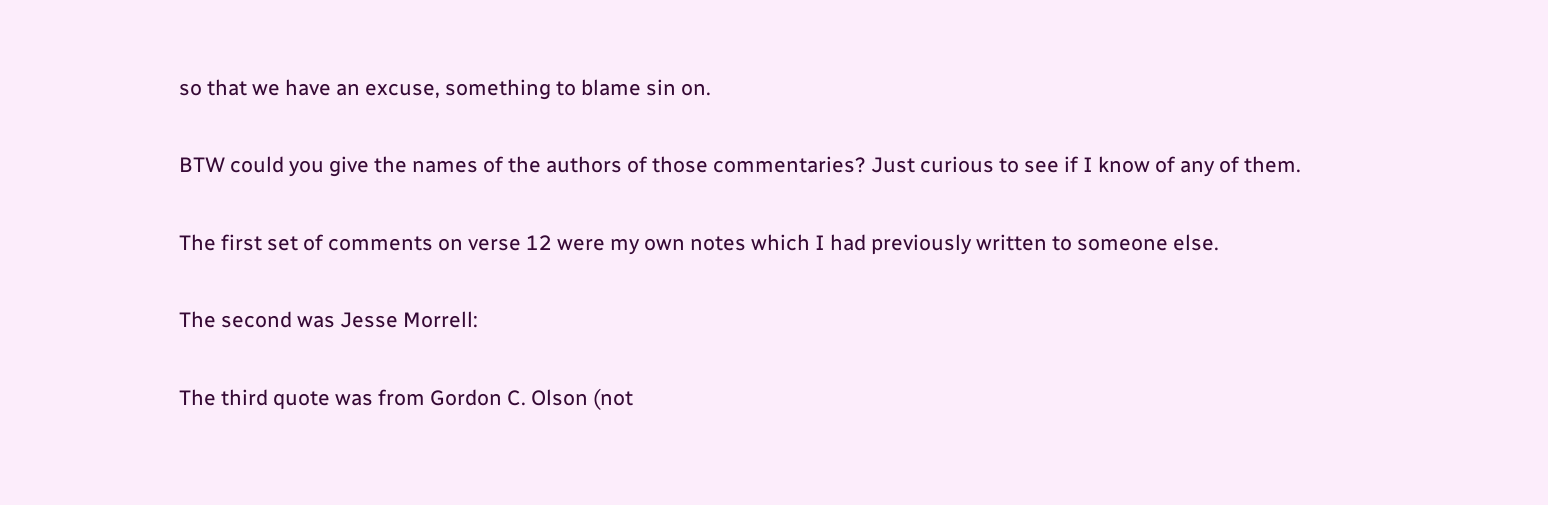so that we have an excuse, something to blame sin on.

BTW could you give the names of the authors of those commentaries? Just curious to see if I know of any of them.

The first set of comments on verse 12 were my own notes which I had previously written to someone else.

The second was Jesse Morrell:

The third quote was from Gordon C. Olson (not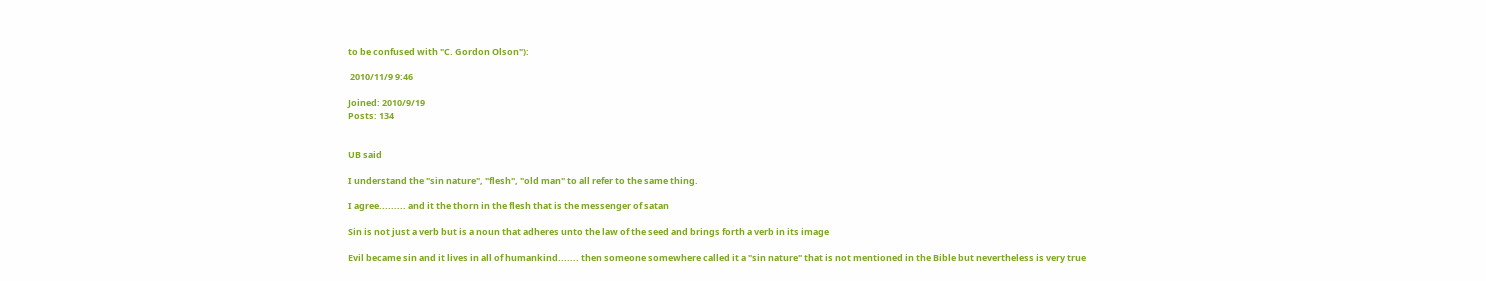to be confused with "C. Gordon Olson"):

 2010/11/9 9:46

Joined: 2010/9/19
Posts: 134


UB said

I understand the "sin nature", "flesh", "old man" to all refer to the same thing.

I agree......... and it the thorn in the flesh that is the messenger of satan

Sin is not just a verb but is a noun that adheres unto the law of the seed and brings forth a verb in its image

Evil became sin and it lives in all of humankind....... then someone somewhere called it a "sin nature" that is not mentioned in the Bible but nevertheless is very true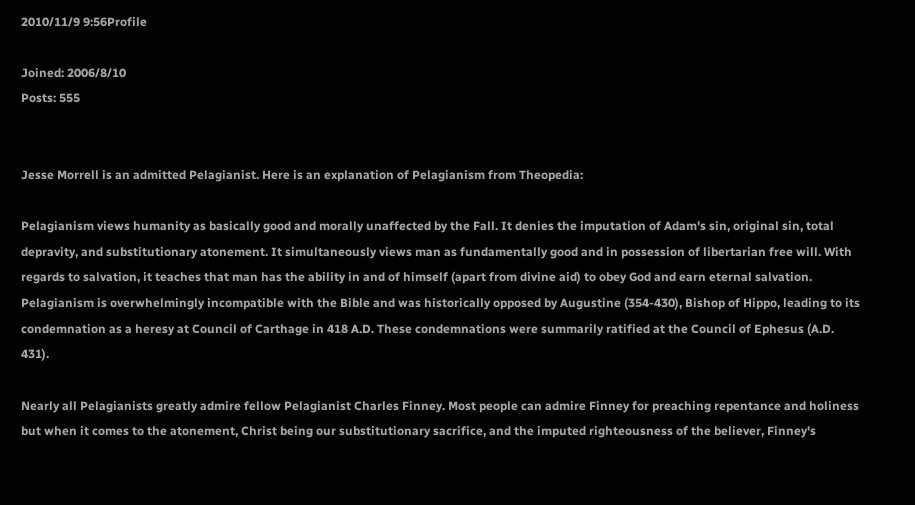2010/11/9 9:56Profile

Joined: 2006/8/10
Posts: 555


Jesse Morrell is an admitted Pelagianist. Here is an explanation of Pelagianism from Theopedia:

Pelagianism views humanity as basically good and morally unaffected by the Fall. It denies the imputation of Adam's sin, original sin, total depravity, and substitutionary atonement. It simultaneously views man as fundamentally good and in possession of libertarian free will. With regards to salvation, it teaches that man has the ability in and of himself (apart from divine aid) to obey God and earn eternal salvation. Pelagianism is overwhelmingly incompatible with the Bible and was historically opposed by Augustine (354-430), Bishop of Hippo, leading to its condemnation as a heresy at Council of Carthage in 418 A.D. These condemnations were summarily ratified at the Council of Ephesus (A.D. 431).

Nearly all Pelagianists greatly admire fellow Pelagianist Charles Finney. Most people can admire Finney for preaching repentance and holiness but when it comes to the atonement, Christ being our substitutionary sacrifice, and the imputed righteousness of the believer, Finney's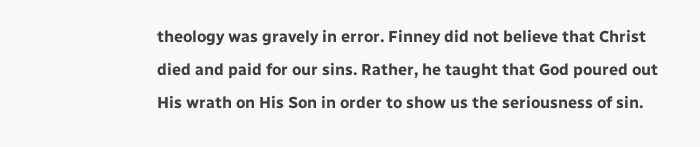theology was gravely in error. Finney did not believe that Christ died and paid for our sins. Rather, he taught that God poured out His wrath on His Son in order to show us the seriousness of sin.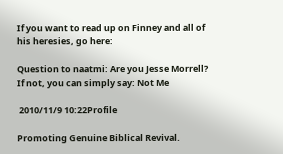If you want to read up on Finney and all of his heresies, go here:

Question to naatmi: Are you Jesse Morrell? If not, you can simply say: Not Me

 2010/11/9 10:22Profile

Promoting Genuine Biblical Revival.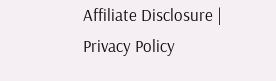Affiliate Disclosure | Privacy Policy